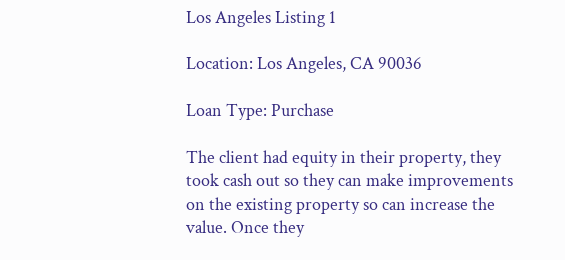Los Angeles Listing 1

Location: Los Angeles, CA 90036

Loan Type: Purchase

The client had equity in their property, they took cash out so they can make improvements on the existing property so can increase the value. Once they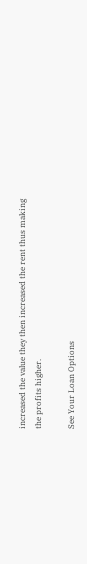increased the value they then increased the rent thus making the profits higher.

See Your Loan Options